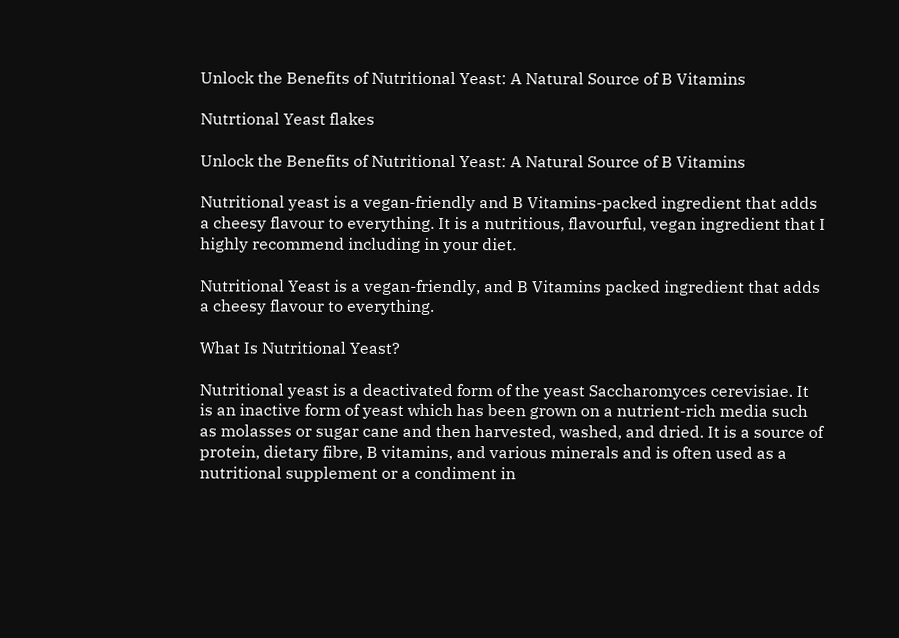Unlock the Benefits of Nutritional Yeast: A Natural Source of B Vitamins

Nutrtional Yeast flakes

Unlock the Benefits of Nutritional Yeast: A Natural Source of B Vitamins

Nutritional yeast is a vegan-friendly and B Vitamins-packed ingredient that adds a cheesy flavour to everything. It is a nutritious, flavourful, vegan ingredient that I highly recommend including in your diet.

Nutritional Yeast is a vegan-friendly, and B Vitamins packed ingredient that adds a cheesy flavour to everything.

What Is Nutritional Yeast?

Nutritional yeast is a deactivated form of the yeast Saccharomyces cerevisiae. It is an inactive form of yeast which has been grown on a nutrient-rich media such as molasses or sugar cane and then harvested, washed, and dried. It is a source of protein, dietary fibre, B vitamins, and various minerals and is often used as a nutritional supplement or a condiment in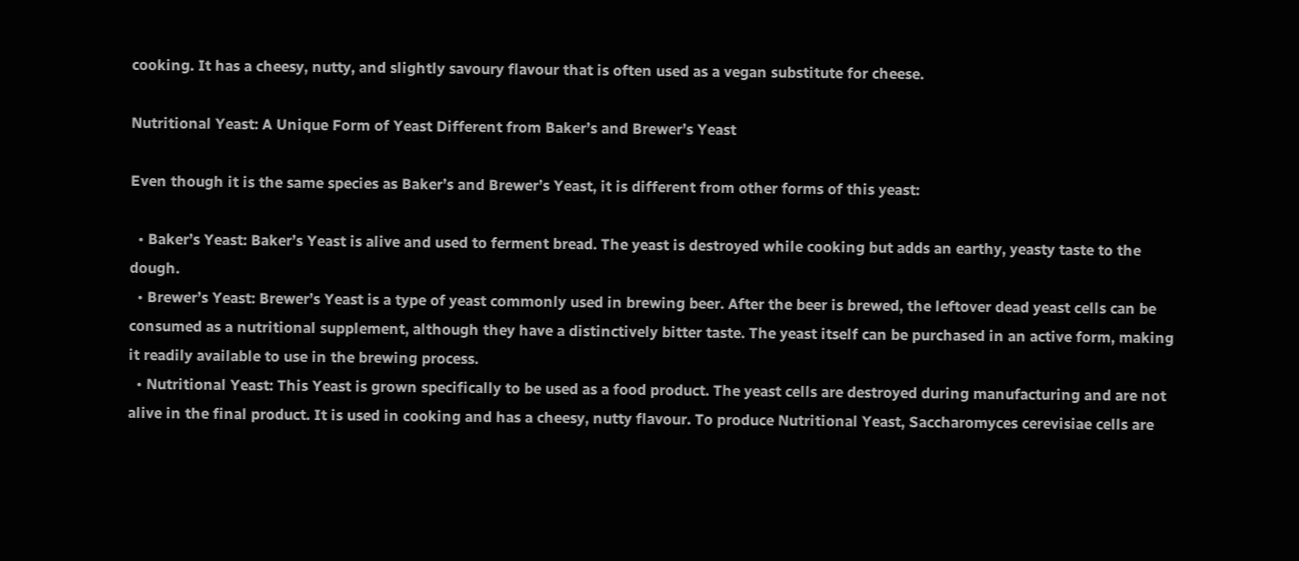cooking. It has a cheesy, nutty, and slightly savoury flavour that is often used as a vegan substitute for cheese.

Nutritional Yeast: A Unique Form of Yeast Different from Baker’s and Brewer’s Yeast

Even though it is the same species as Baker’s and Brewer’s Yeast, it is different from other forms of this yeast:

  • Baker’s Yeast: Baker’s Yeast is alive and used to ferment bread. The yeast is destroyed while cooking but adds an earthy, yeasty taste to the dough.
  • Brewer’s Yeast: Brewer’s Yeast is a type of yeast commonly used in brewing beer. After the beer is brewed, the leftover dead yeast cells can be consumed as a nutritional supplement, although they have a distinctively bitter taste. The yeast itself can be purchased in an active form, making it readily available to use in the brewing process.
  • Nutritional Yeast: This Yeast is grown specifically to be used as a food product. The yeast cells are destroyed during manufacturing and are not alive in the final product. It is used in cooking and has a cheesy, nutty flavour. To produce Nutritional Yeast, Saccharomyces cerevisiae cells are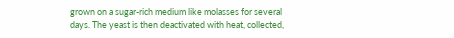grown on a sugar-rich medium like molasses for several days. The yeast is then deactivated with heat, collected,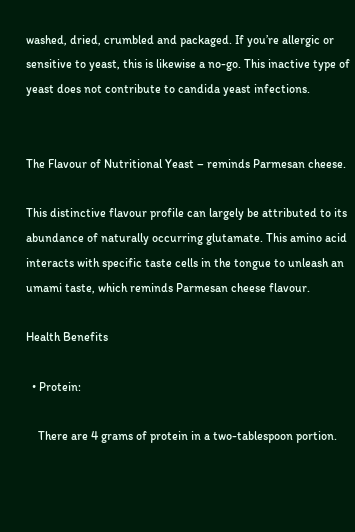washed, dried, crumbled and packaged. If you’re allergic or sensitive to yeast, this is likewise a no-go. This inactive type of yeast does not contribute to candida yeast infections.


The Flavour of Nutritional Yeast – reminds Parmesan cheese.

This distinctive flavour profile can largely be attributed to its abundance of naturally occurring glutamate. This amino acid interacts with specific taste cells in the tongue to unleash an umami taste, which reminds Parmesan cheese flavour.

Health Benefits

  • Protein:

    There are 4 grams of protein in a two-tablespoon portion.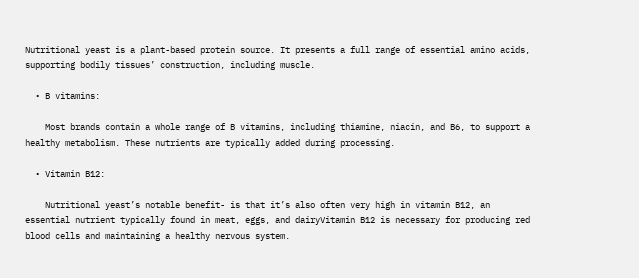Nutritional yeast is a plant-based protein source. It presents a full range of essential amino acids, supporting bodily tissues’ construction, including muscle.

  • B vitamins:

    Most brands contain a whole range of B vitamins, including thiamine, niacin, and B6, to support a healthy metabolism. These nutrients are typically added during processing.

  • Vitamin B12:

    Nutritional yeast’s notable benefit- is that it’s also often very high in vitamin B12, an essential nutrient typically found in meat, eggs, and dairyVitamin B12 is necessary for producing red blood cells and maintaining a healthy nervous system.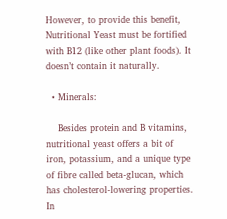However, to provide this benefit, Nutritional Yeast must be fortified with B12 (like other plant foods). It doesn’t contain it naturally.

  • Minerals:

    Besides protein and B vitamins, nutritional yeast offers a bit of iron, potassium, and a unique type of fibre called beta-glucan, which has cholesterol-lowering properties. In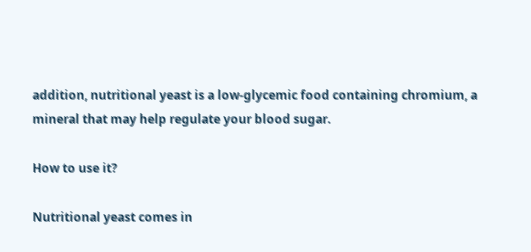addition, nutritional yeast is a low-glycemic food containing chromium, a mineral that may help regulate your blood sugar.

How to use it?

Nutritional yeast comes in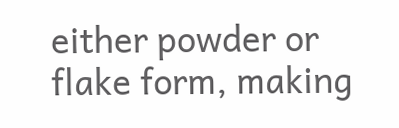either powder or flake form, making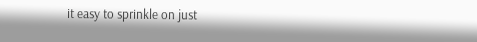it easy to sprinkle on just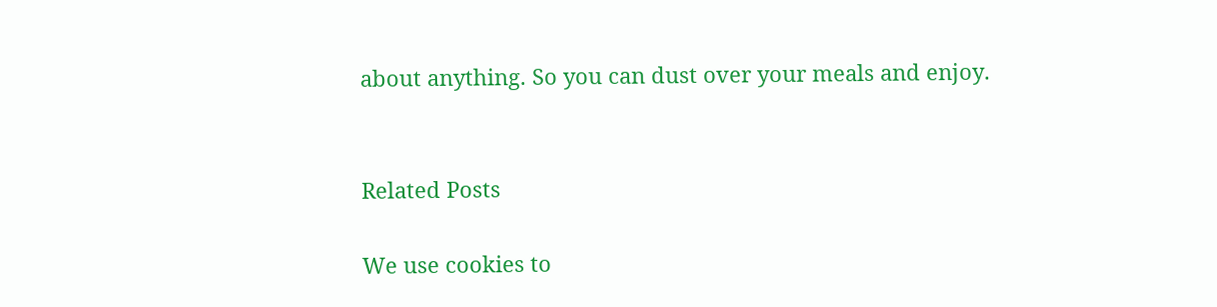about anything. So you can dust over your meals and enjoy.


Related Posts

We use cookies to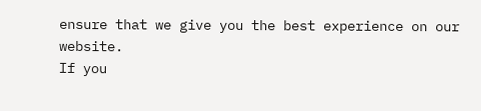ensure that we give you the best experience on our website.
If you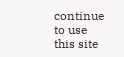continue to use this site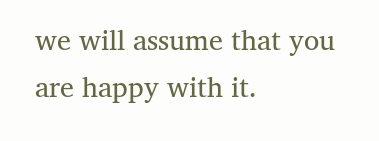we will assume that you are happy with it.